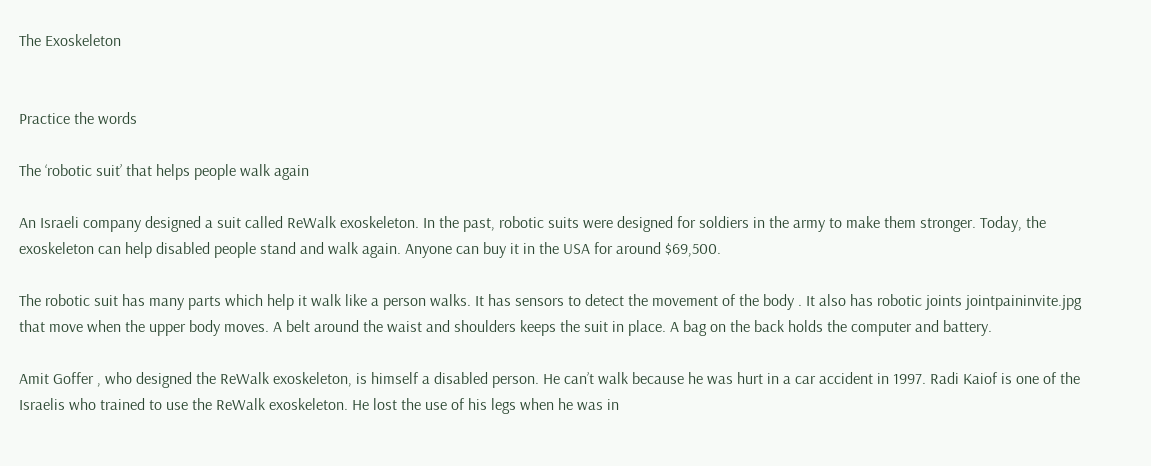The Exoskeleton


Practice the words

The ‘robotic suit’ that helps people walk again

An Israeli company designed a suit called ReWalk exoskeleton. In the past, robotic suits were designed for soldiers in the army to make them stronger. Today, the exoskeleton can help disabled people stand and walk again. Anyone can buy it in the USA for around $69,500.

The robotic suit has many parts which help it walk like a person walks. It has sensors to detect the movement of the body . It also has robotic joints jointpaininvite.jpg that move when the upper body moves. A belt around the waist and shoulders keeps the suit in place. A bag on the back holds the computer and battery.

Amit Goffer , who designed the ReWalk exoskeleton, is himself a disabled person. He can’t walk because he was hurt in a car accident in 1997. Radi Kaiof is one of the Israelis who trained to use the ReWalk exoskeleton. He lost the use of his legs when he was in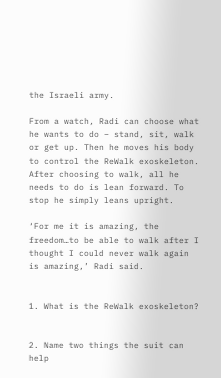the Israeli army.

From a watch, Radi can choose what he wants to do – stand, sit, walk or get up. Then he moves his body to control the ReWalk exoskeleton. After choosing to walk, all he needs to do is lean forward. To stop he simply leans upright.

‘For me it is amazing, the freedom…to be able to walk after I thought I could never walk again is amazing,’ Radi said.


1. What is the ReWalk exoskeleton?


2. Name two things the suit can help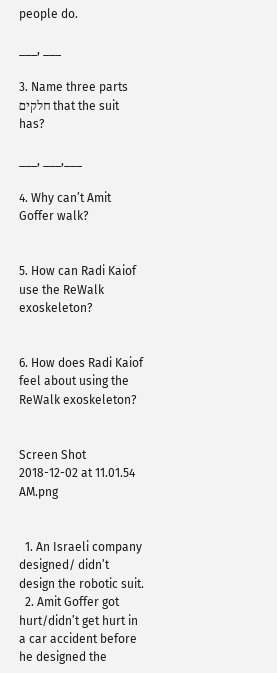people do.

___, ___

3. Name three parts חלקים that the suit has?

___, ___,___

4. Why can’t Amit Goffer walk?


5. How can Radi Kaiof use the ReWalk exoskeleton?


6. How does Radi Kaiof feel about using the ReWalk exoskeleton?


Screen Shot 2018-12-02 at 11.01.54 AM.png


  1. An Israeli company designed/ didn’t design the robotic suit.
  2. Amit Goffer got hurt/didn’t get hurt in a car accident before he designed the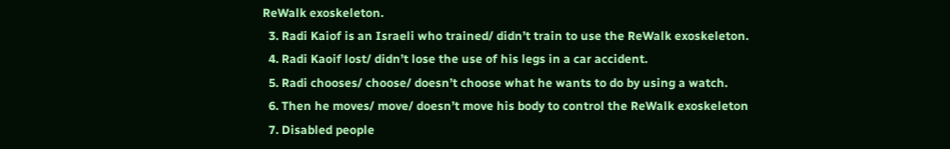ReWalk exoskeleton.
  3. Radi Kaiof is an Israeli who trained/ didn’t train to use the ReWalk exoskeleton.
  4. Radi Kaoif lost/ didn’t lose the use of his legs in a car accident.
  5. Radi chooses/ choose/ doesn’t choose what he wants to do by using a watch.
  6. Then he moves/ move/ doesn’t move his body to control the ReWalk exoskeleton
  7. Disabled people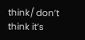think/ don’t think it’s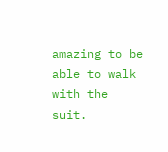amazing to be able to walk with the suit.